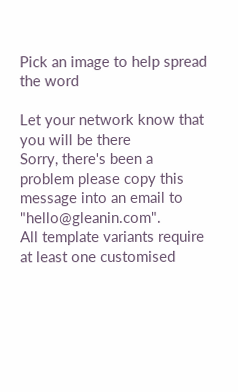Pick an image to help spread the word

Let your network know that you will be there
Sorry, there's been a problem please copy this message into an email to "hello@gleanin.com".
All template variants require at least one customised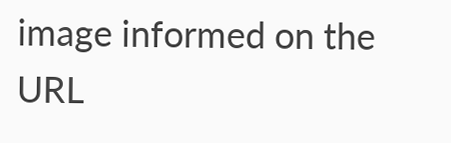image informed on the URL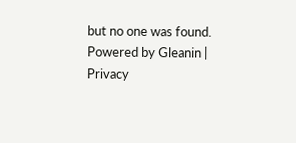but no one was found.
Powered by Gleanin | Privacy